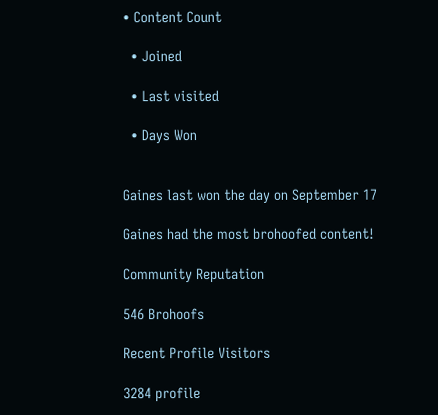• Content Count

  • Joined

  • Last visited

  • Days Won


Gaines last won the day on September 17

Gaines had the most brohoofed content!

Community Reputation

546 Brohoofs

Recent Profile Visitors

3284 profile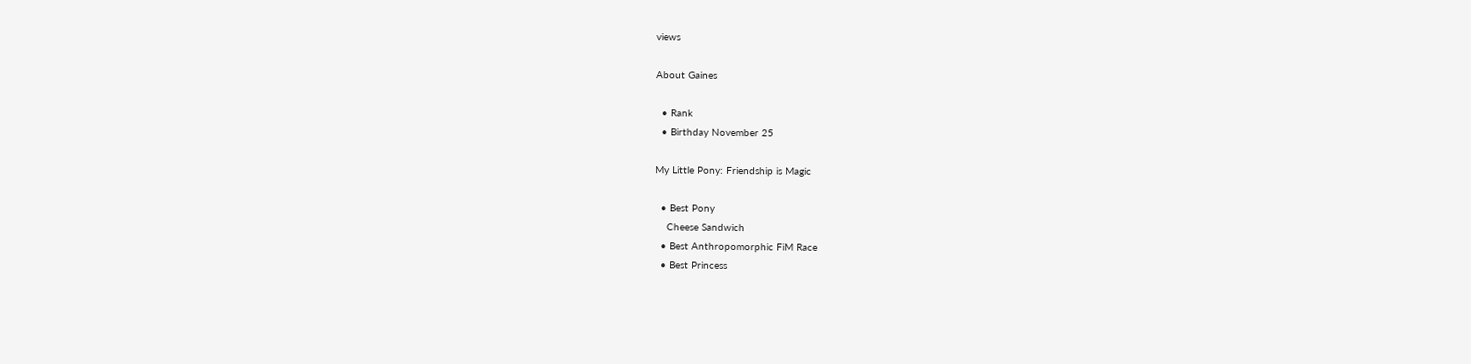views

About Gaines

  • Rank
  • Birthday November 25

My Little Pony: Friendship is Magic

  • Best Pony
    Cheese Sandwich
  • Best Anthropomorphic FiM Race
  • Best Princess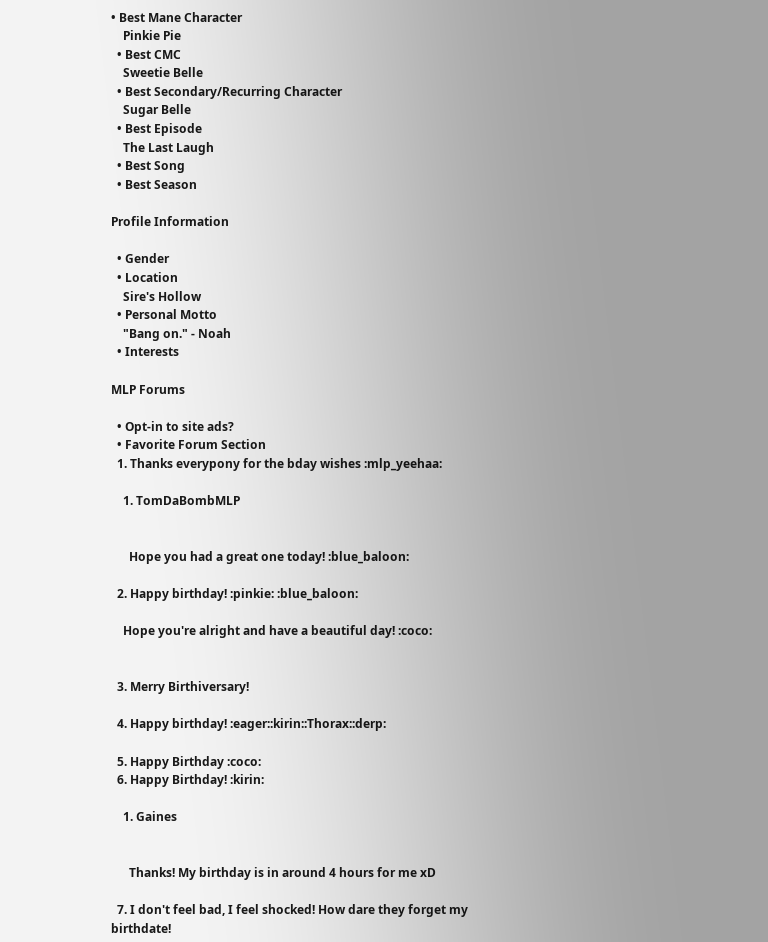• Best Mane Character
    Pinkie Pie
  • Best CMC
    Sweetie Belle
  • Best Secondary/Recurring Character
    Sugar Belle
  • Best Episode
    The Last Laugh
  • Best Song
  • Best Season

Profile Information

  • Gender
  • Location
    Sire's Hollow
  • Personal Motto
    "Bang on." - Noah
  • Interests

MLP Forums

  • Opt-in to site ads?
  • Favorite Forum Section
  1. Thanks everypony for the bday wishes :mlp_yeehaa:

    1. TomDaBombMLP


      Hope you had a great one today! :blue_baloon:

  2. Happy birthday! :pinkie: :blue_baloon:

    Hope you're alright and have a beautiful day! :coco:


  3. Merry Birthiversary!

  4. Happy birthday! :eager::kirin::Thorax::derp:

  5. Happy Birthday :coco:
  6. Happy Birthday! :kirin:

    1. Gaines


      Thanks! My birthday is in around 4 hours for me xD

  7. I don't feel bad, I feel shocked! How dare they forget my birthdate!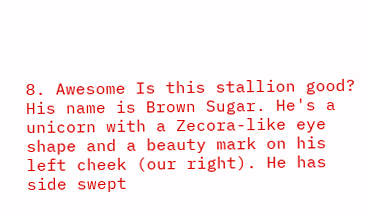8. Awesome Is this stallion good? His name is Brown Sugar. He's a unicorn with a Zecora-like eye shape and a beauty mark on his left cheek (our right). He has side swept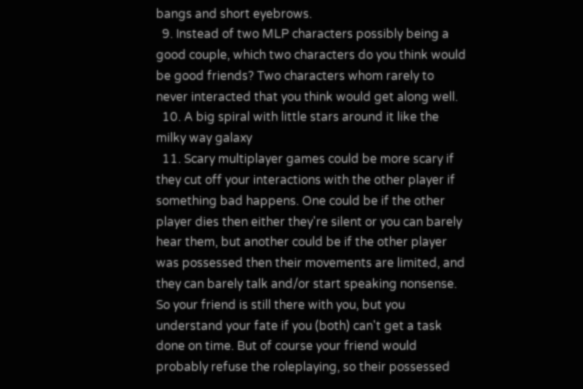bangs and short eyebrows.
  9. Instead of two MLP characters possibly being a good couple, which two characters do you think would be good friends? Two characters whom rarely to never interacted that you think would get along well.
  10. A big spiral with little stars around it like the milky way galaxy
  11. Scary multiplayer games could be more scary if they cut off your interactions with the other player if something bad happens. One could be if the other player dies then either they're silent or you can barely hear them, but another could be if the other player was possessed then their movements are limited, and they can barely talk and/or start speaking nonsense. So your friend is still there with you, but you understand your fate if you (both) can't get a task done on time. But of course your friend would probably refuse the roleplaying, so their possessed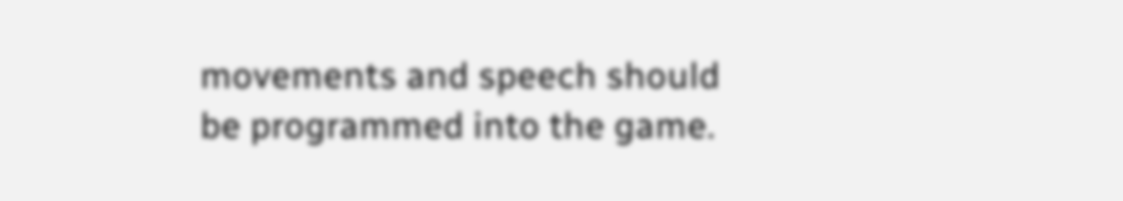movements and speech should be programmed into the game.